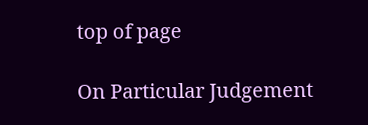top of page

On Particular Judgement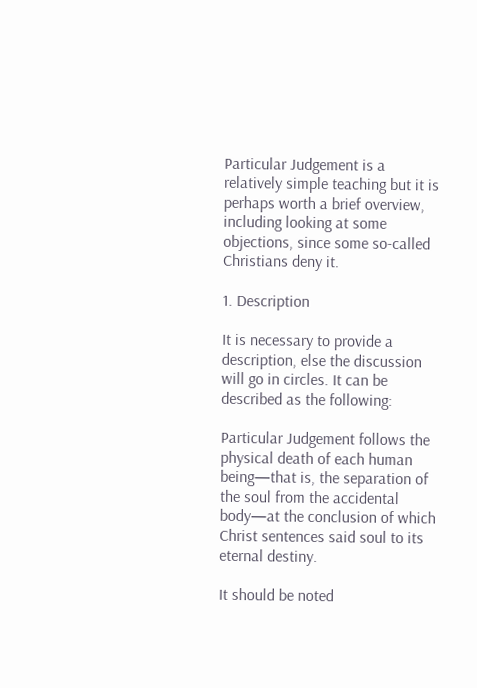Particular Judgement is a relatively simple teaching but it is perhaps worth a brief overview, including looking at some objections, since some so-called Christians deny it.

1. Description

It is necessary to provide a description, else the discussion will go in circles. It can be described as the following:

Particular Judgement follows the physical death of each human being—that is, the separation of the soul from the accidental body—at the conclusion of which Christ sentences said soul to its eternal destiny.

It should be noted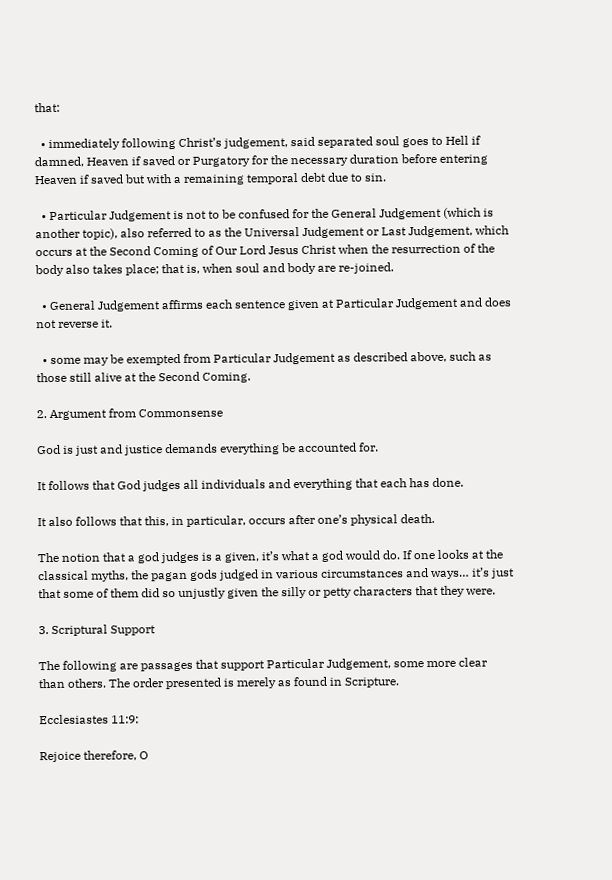that:

  • immediately following Christ’s judgement, said separated soul goes to Hell if damned, Heaven if saved or Purgatory for the necessary duration before entering Heaven if saved but with a remaining temporal debt due to sin.

  • Particular Judgement is not to be confused for the General Judgement (which is another topic), also referred to as the Universal Judgement or Last Judgement, which occurs at the Second Coming of Our Lord Jesus Christ when the resurrection of the body also takes place; that is, when soul and body are re-joined.

  • General Judgement affirms each sentence given at Particular Judgement and does not reverse it.

  • some may be exempted from Particular Judgement as described above, such as those still alive at the Second Coming.

2. Argument from Commonsense

God is just and justice demands everything be accounted for.

It follows that God judges all individuals and everything that each has done.

It also follows that this, in particular, occurs after one’s physical death.

The notion that a god judges is a given, it’s what a god would do. If one looks at the classical myths, the pagan gods judged in various circumstances and ways… it’s just that some of them did so unjustly given the silly or petty characters that they were.

3. Scriptural Support

The following are passages that support Particular Judgement, some more clear than others. The order presented is merely as found in Scripture.

Ecclesiastes 11:9:

Rejoice therefore, O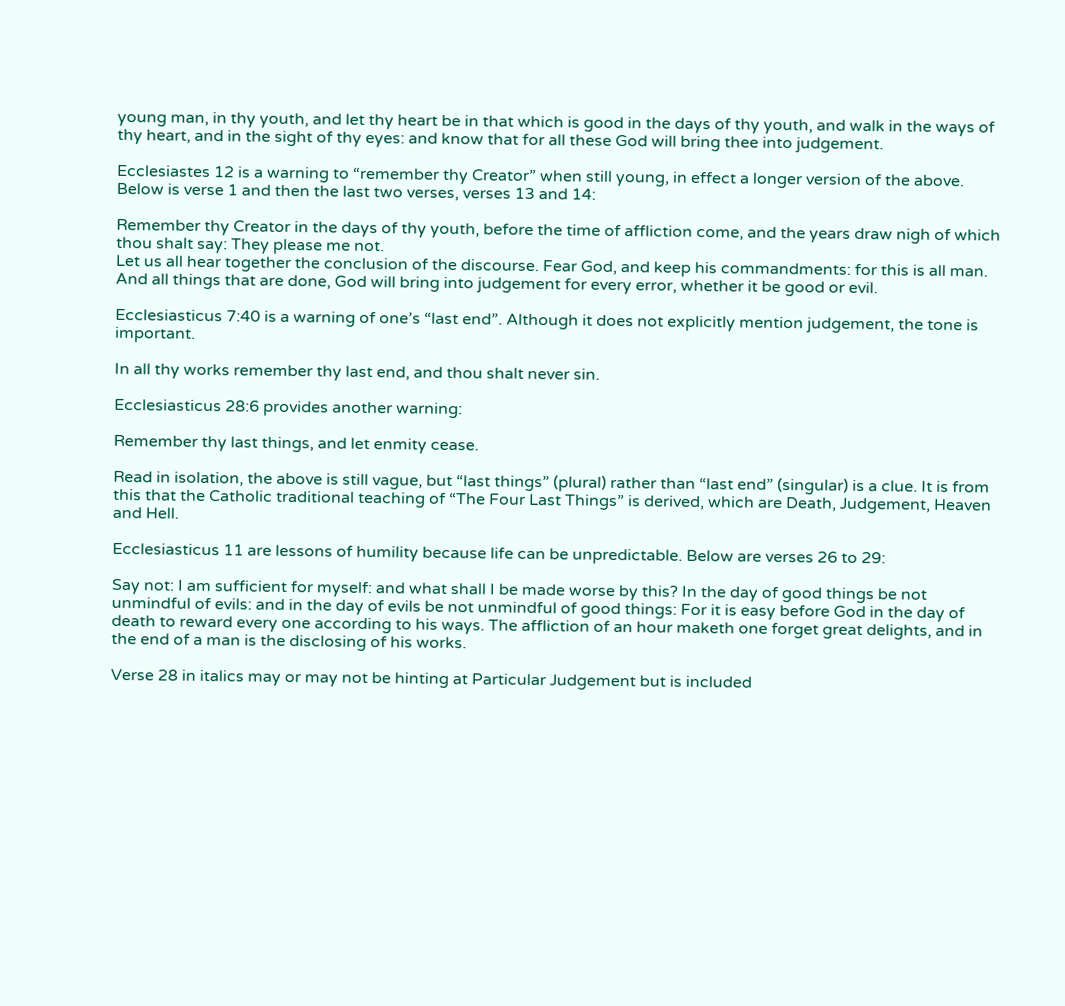young man, in thy youth, and let thy heart be in that which is good in the days of thy youth, and walk in the ways of thy heart, and in the sight of thy eyes: and know that for all these God will bring thee into judgement.

Ecclesiastes 12 is a warning to “remember thy Creator” when still young, in effect a longer version of the above. Below is verse 1 and then the last two verses, verses 13 and 14:

Remember thy Creator in the days of thy youth, before the time of affliction come, and the years draw nigh of which thou shalt say: They please me not.
Let us all hear together the conclusion of the discourse. Fear God, and keep his commandments: for this is all man. And all things that are done, God will bring into judgement for every error, whether it be good or evil.

Ecclesiasticus 7:40 is a warning of one’s “last end”. Although it does not explicitly mention judgement, the tone is important.

In all thy works remember thy last end, and thou shalt never sin.

Ecclesiasticus 28:6 provides another warning:

Remember thy last things, and let enmity cease.

Read in isolation, the above is still vague, but “last things” (plural) rather than “last end” (singular) is a clue. It is from this that the Catholic traditional teaching of “The Four Last Things” is derived, which are Death, Judgement, Heaven and Hell.

Ecclesiasticus 11 are lessons of humility because life can be unpredictable. Below are verses 26 to 29:

Say not: I am sufficient for myself: and what shall I be made worse by this? In the day of good things be not unmindful of evils: and in the day of evils be not unmindful of good things: For it is easy before God in the day of death to reward every one according to his ways. The affliction of an hour maketh one forget great delights, and in the end of a man is the disclosing of his works.

Verse 28 in italics may or may not be hinting at Particular Judgement but is included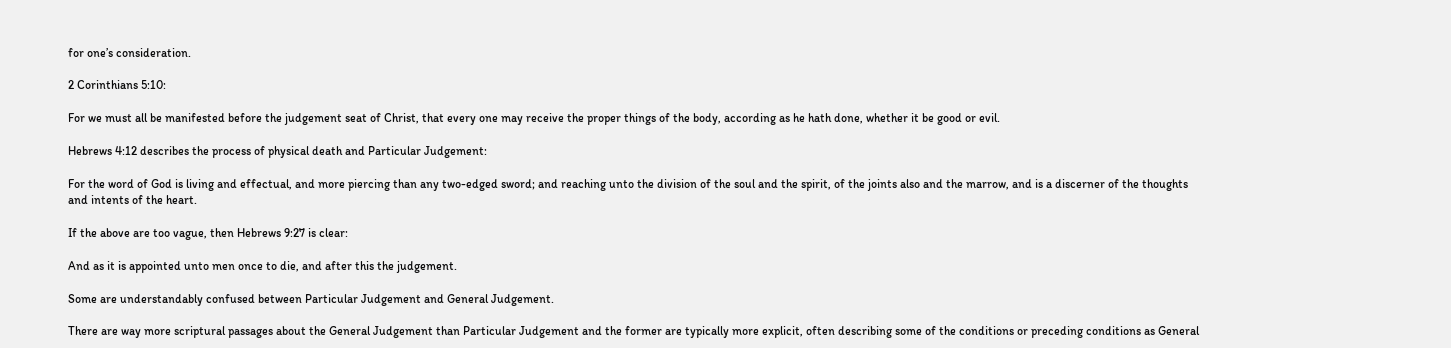for one’s consideration.

2 Corinthians 5:10:

For we must all be manifested before the judgement seat of Christ, that every one may receive the proper things of the body, according as he hath done, whether it be good or evil.

Hebrews 4:12 describes the process of physical death and Particular Judgement:

For the word of God is living and effectual, and more piercing than any two-edged sword; and reaching unto the division of the soul and the spirit, of the joints also and the marrow, and is a discerner of the thoughts and intents of the heart.

If the above are too vague, then Hebrews 9:27 is clear:

And as it is appointed unto men once to die, and after this the judgement.

Some are understandably confused between Particular Judgement and General Judgement.

There are way more scriptural passages about the General Judgement than Particular Judgement and the former are typically more explicit, often describing some of the conditions or preceding conditions as General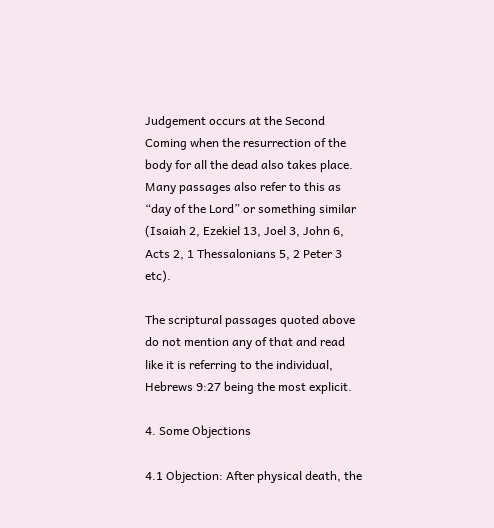Judgement occurs at the Second Coming when the resurrection of the body for all the dead also takes place. Many passages also refer to this as “day of the Lord” or something similar (Isaiah 2, Ezekiel 13, Joel 3, John 6, Acts 2, 1 Thessalonians 5, 2 Peter 3 etc).

The scriptural passages quoted above do not mention any of that and read like it is referring to the individual, Hebrews 9:27 being the most explicit.

4. Some Objections

4.1 Objection: After physical death, the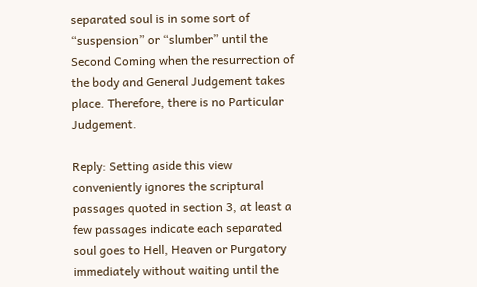separated soul is in some sort of “suspension” or “slumber” until the Second Coming when the resurrection of the body and General Judgement takes place. Therefore, there is no Particular Judgement.

Reply: Setting aside this view conveniently ignores the scriptural passages quoted in section 3, at least a few passages indicate each separated soul goes to Hell, Heaven or Purgatory immediately without waiting until the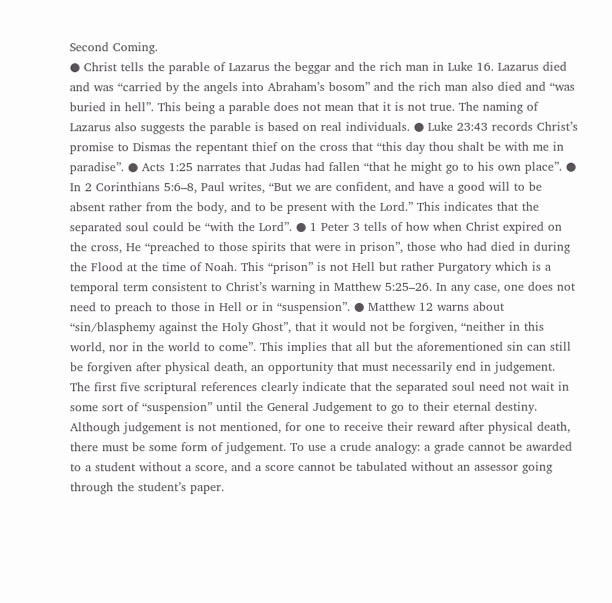Second Coming.
● Christ tells the parable of Lazarus the beggar and the rich man in Luke 16. Lazarus died and was “carried by the angels into Abraham’s bosom” and the rich man also died and “was buried in hell”. This being a parable does not mean that it is not true. The naming of Lazarus also suggests the parable is based on real individuals. ● Luke 23:43 records Christ’s promise to Dismas the repentant thief on the cross that “this day thou shalt be with me in paradise”. ● Acts 1:25 narrates that Judas had fallen “that he might go to his own place”. ● In 2 Corinthians 5:6–8, Paul writes, “But we are confident, and have a good will to be absent rather from the body, and to be present with the Lord.” This indicates that the separated soul could be “with the Lord”. ● 1 Peter 3 tells of how when Christ expired on the cross, He “preached to those spirits that were in prison”, those who had died in during the Flood at the time of Noah. This “prison” is not Hell but rather Purgatory which is a temporal term consistent to Christ’s warning in Matthew 5:25–26. In any case, one does not need to preach to those in Hell or in “suspension”. ● Matthew 12 warns about “sin/blasphemy against the Holy Ghost”, that it would not be forgiven, “neither in this world, nor in the world to come”. This implies that all but the aforementioned sin can still be forgiven after physical death, an opportunity that must necessarily end in judgement.
The first five scriptural references clearly indicate that the separated soul need not wait in some sort of “suspension” until the General Judgement to go to their eternal destiny. Although judgement is not mentioned, for one to receive their reward after physical death, there must be some form of judgement. To use a crude analogy: a grade cannot be awarded to a student without a score, and a score cannot be tabulated without an assessor going through the student’s paper.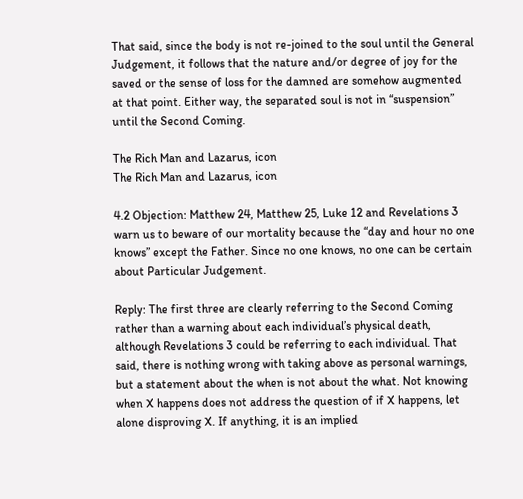That said, since the body is not re-joined to the soul until the General Judgement, it follows that the nature and/or degree of joy for the saved or the sense of loss for the damned are somehow augmented at that point. Either way, the separated soul is not in “suspension” until the Second Coming.

The Rich Man and Lazarus, icon
The Rich Man and Lazarus, icon

4.2 Objection: Matthew 24, Matthew 25, Luke 12 and Revelations 3 warn us to beware of our mortality because the “day and hour no one knows” except the Father. Since no one knows, no one can be certain about Particular Judgement.

Reply: The first three are clearly referring to the Second Coming rather than a warning about each individual’s physical death, although Revelations 3 could be referring to each individual. That said, there is nothing wrong with taking above as personal warnings, but a statement about the when is not about the what. Not knowing when X happens does not address the question of if X happens, let alone disproving X. If anything, it is an implied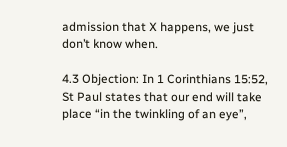admission that X happens, we just don’t know when.

4.3 Objection: In 1 Corinthians 15:52, St Paul states that our end will take place “in the twinkling of an eye”,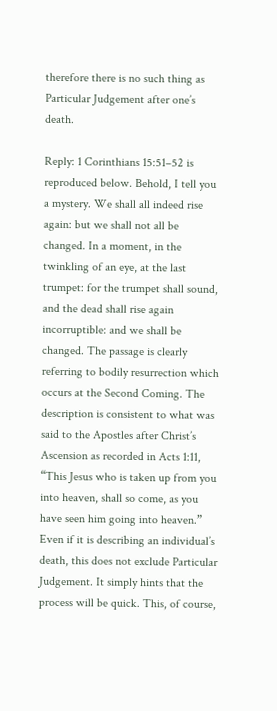therefore there is no such thing as Particular Judgement after one’s death.

Reply: 1 Corinthians 15:51–52 is reproduced below. Behold, I tell you a mystery. We shall all indeed rise again: but we shall not all be changed. In a moment, in the twinkling of an eye, at the last trumpet: for the trumpet shall sound, and the dead shall rise again incorruptible: and we shall be changed. The passage is clearly referring to bodily resurrection which occurs at the Second Coming. The description is consistent to what was said to the Apostles after Christ’s Ascension as recorded in Acts 1:11, “This Jesus who is taken up from you into heaven, shall so come, as you have seen him going into heaven.” Even if it is describing an individual’s death, this does not exclude Particular Judgement. It simply hints that the process will be quick. This, of course,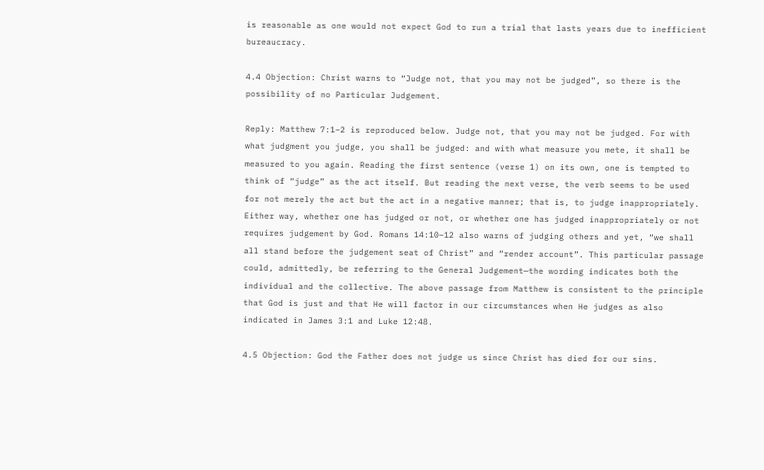is reasonable as one would not expect God to run a trial that lasts years due to inefficient bureaucracy.

4.4 Objection: Christ warns to “Judge not, that you may not be judged”, so there is the possibility of no Particular Judgement.

Reply: Matthew 7:1–2 is reproduced below. Judge not, that you may not be judged. For with what judgment you judge, you shall be judged: and with what measure you mete, it shall be measured to you again. Reading the first sentence (verse 1) on its own, one is tempted to think of “judge” as the act itself. But reading the next verse, the verb seems to be used for not merely the act but the act in a negative manner; that is, to judge inappropriately. Either way, whether one has judged or not, or whether one has judged inappropriately or not requires judgement by God. Romans 14:10–12 also warns of judging others and yet, “we shall all stand before the judgement seat of Christ” and “render account”. This particular passage could, admittedly, be referring to the General Judgement—the wording indicates both the individual and the collective. The above passage from Matthew is consistent to the principle that God is just and that He will factor in our circumstances when He judges as also indicated in James 3:1 and Luke 12:48.

4.5 Objection: God the Father does not judge us since Christ has died for our sins.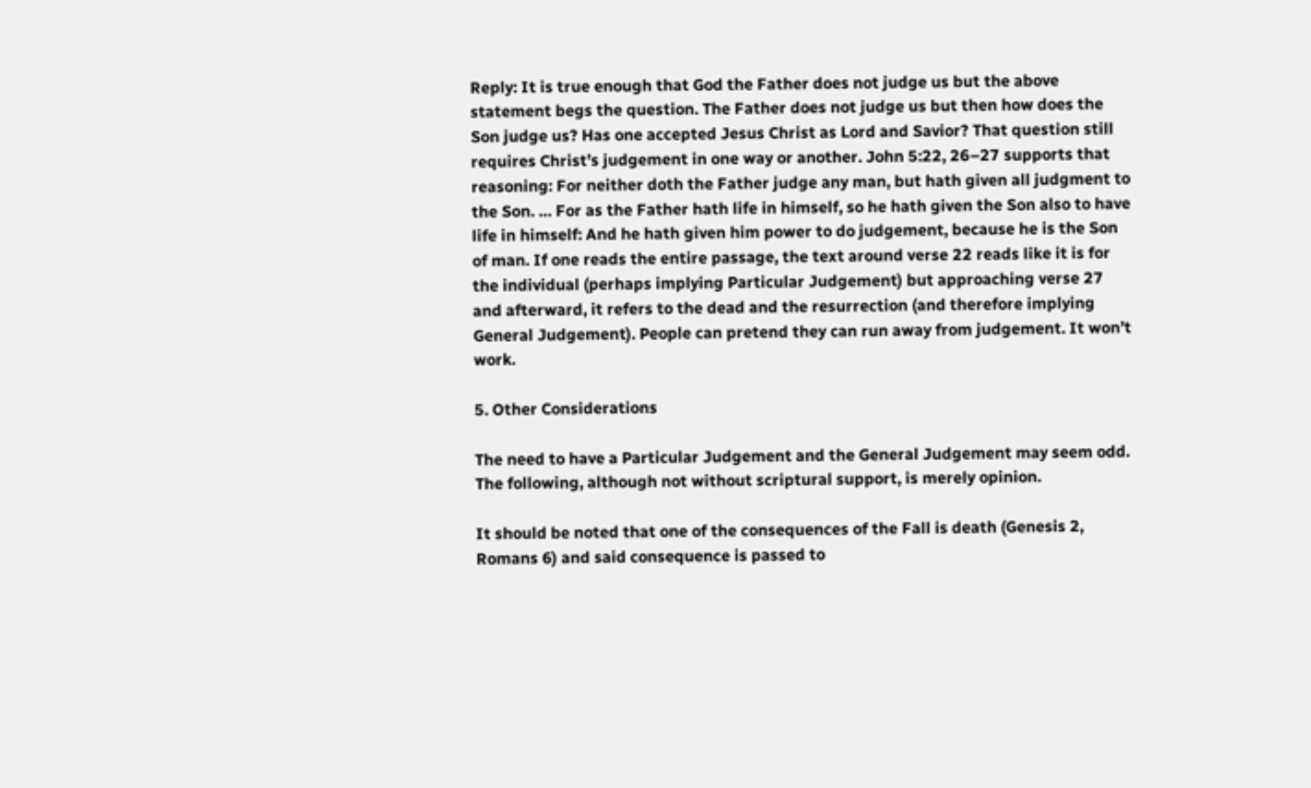Reply: It is true enough that God the Father does not judge us but the above statement begs the question. The Father does not judge us but then how does the Son judge us? Has one accepted Jesus Christ as Lord and Savior? That question still requires Christ’s judgement in one way or another. John 5:22, 26–27 supports that reasoning: For neither doth the Father judge any man, but hath given all judgment to the Son. … For as the Father hath life in himself, so he hath given the Son also to have life in himself: And he hath given him power to do judgement, because he is the Son of man. If one reads the entire passage, the text around verse 22 reads like it is for the individual (perhaps implying Particular Judgement) but approaching verse 27 and afterward, it refers to the dead and the resurrection (and therefore implying General Judgement). People can pretend they can run away from judgement. It won’t work.

5. Other Considerations

The need to have a Particular Judgement and the General Judgement may seem odd. The following, although not without scriptural support, is merely opinion.

It should be noted that one of the consequences of the Fall is death (Genesis 2, Romans 6) and said consequence is passed to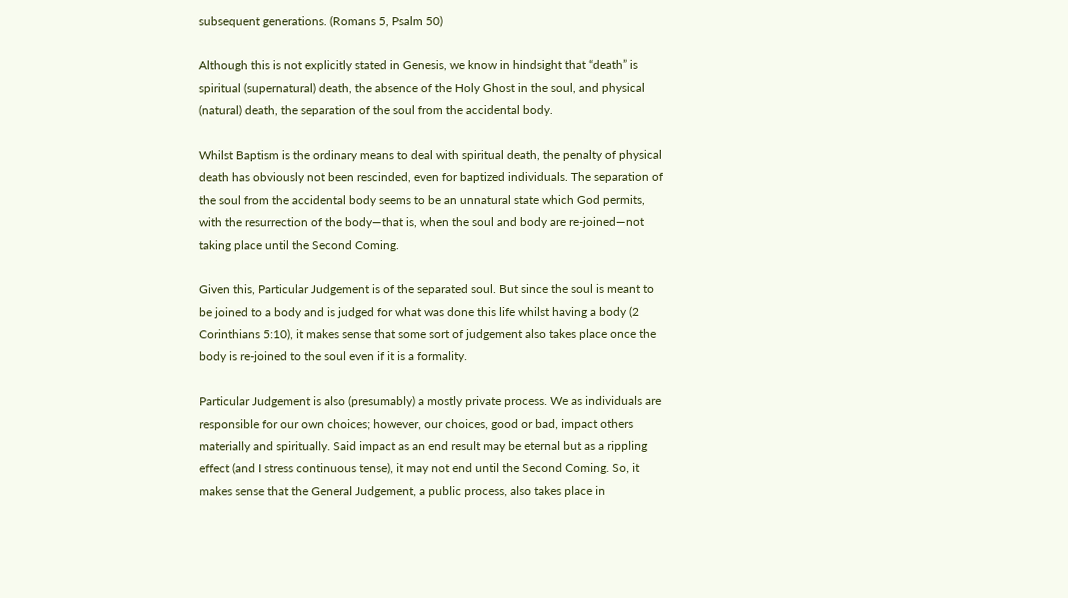subsequent generations. (Romans 5, Psalm 50)

Although this is not explicitly stated in Genesis, we know in hindsight that “death” is spiritual (supernatural) death, the absence of the Holy Ghost in the soul, and physical (natural) death, the separation of the soul from the accidental body.

Whilst Baptism is the ordinary means to deal with spiritual death, the penalty of physical death has obviously not been rescinded, even for baptized individuals. The separation of the soul from the accidental body seems to be an unnatural state which God permits, with the resurrection of the body—that is, when the soul and body are re-joined—not taking place until the Second Coming.

Given this, Particular Judgement is of the separated soul. But since the soul is meant to be joined to a body and is judged for what was done this life whilst having a body (2 Corinthians 5:10), it makes sense that some sort of judgement also takes place once the body is re-joined to the soul even if it is a formality.

Particular Judgement is also (presumably) a mostly private process. We as individuals are responsible for our own choices; however, our choices, good or bad, impact others materially and spiritually. Said impact as an end result may be eternal but as a rippling effect (and I stress continuous tense), it may not end until the Second Coming. So, it makes sense that the General Judgement, a public process, also takes place in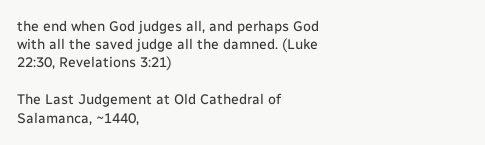the end when God judges all, and perhaps God with all the saved judge all the damned. (Luke 22:30, Revelations 3:21)

The Last Judgement at Old Cathedral of Salamanca, ~1440,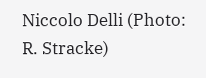Niccolo Delli (Photo: R. Stracke)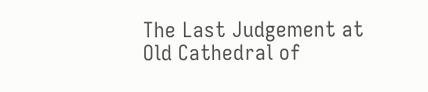The Last Judgement at Old Cathedral of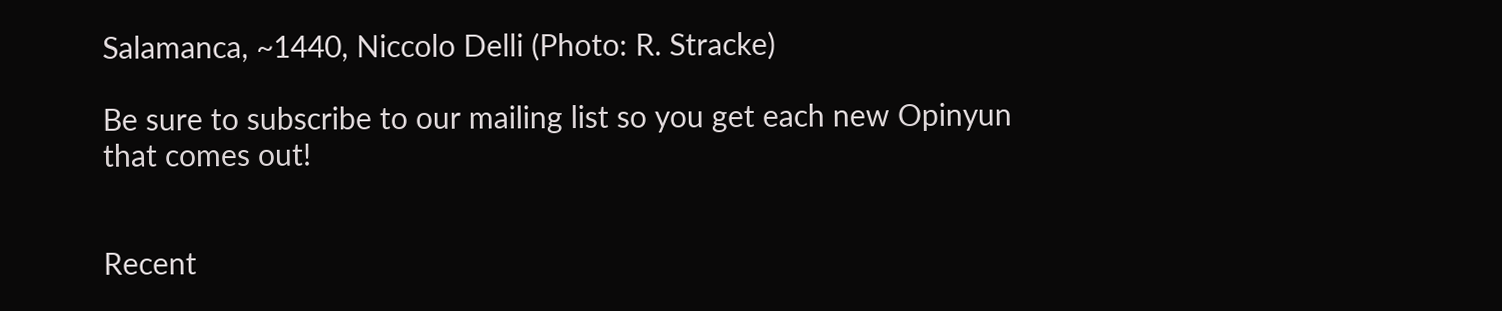Salamanca, ~1440, Niccolo Delli (Photo: R. Stracke)

Be sure to subscribe to our mailing list so you get each new Opinyun that comes out!


Recent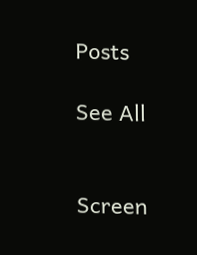Posts

See All


Screen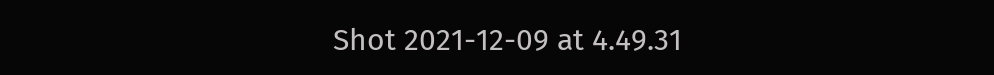Shot 2021-12-09 at 4.49.31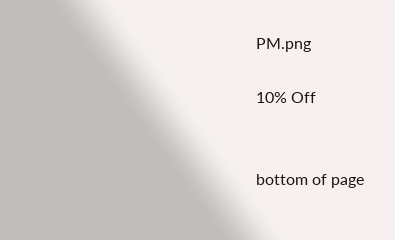PM.png

10% Off


bottom of page